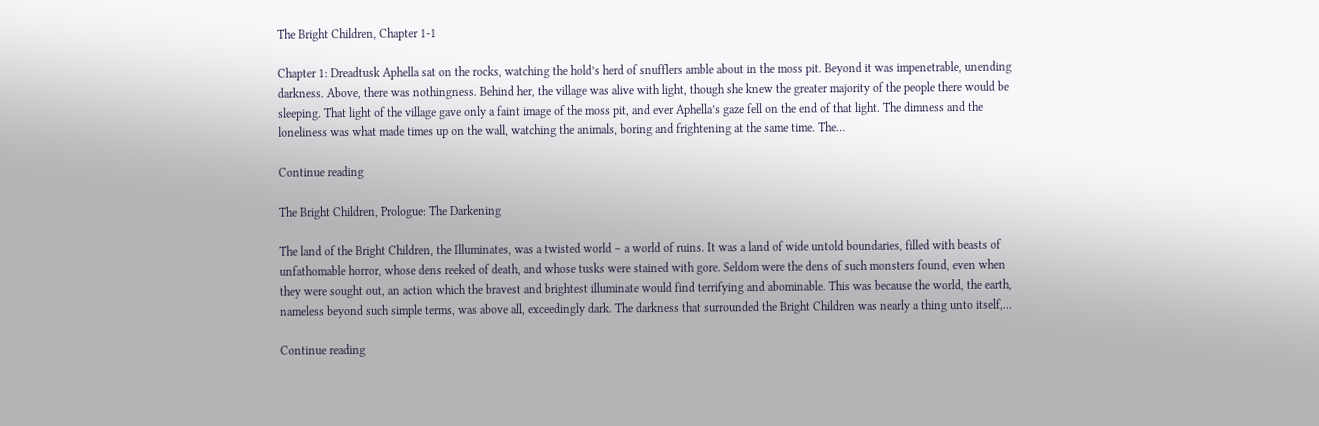The Bright Children, Chapter 1-1

Chapter 1: Dreadtusk Aphella sat on the rocks, watching the hold’s herd of snufflers amble about in the moss pit. Beyond it was impenetrable, unending darkness. Above, there was nothingness. Behind her, the village was alive with light, though she knew the greater majority of the people there would be sleeping. That light of the village gave only a faint image of the moss pit, and ever Aphella’s gaze fell on the end of that light. The dimness and the loneliness was what made times up on the wall, watching the animals, boring and frightening at the same time. The…

Continue reading

The Bright Children, Prologue: The Darkening

The land of the Bright Children, the Illuminates, was a twisted world – a world of ruins. It was a land of wide untold boundaries, filled with beasts of unfathomable horror, whose dens reeked of death, and whose tusks were stained with gore. Seldom were the dens of such monsters found, even when they were sought out, an action which the bravest and brightest illuminate would find terrifying and abominable. This was because the world, the earth, nameless beyond such simple terms, was above all, exceedingly dark. The darkness that surrounded the Bright Children was nearly a thing unto itself,…

Continue reading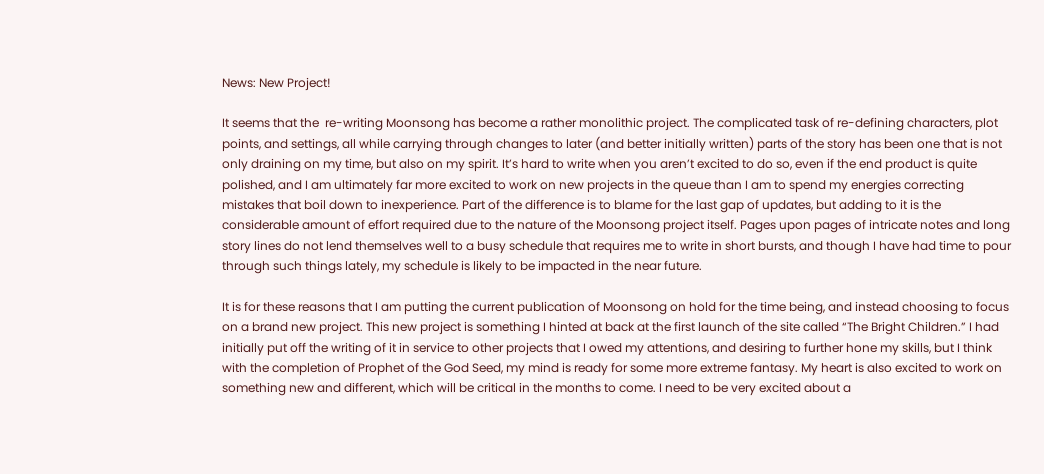News: New Project!

It seems that the  re-writing Moonsong has become a rather monolithic project. The complicated task of re-defining characters, plot points, and settings, all while carrying through changes to later (and better initially written) parts of the story has been one that is not only draining on my time, but also on my spirit. It’s hard to write when you aren’t excited to do so, even if the end product is quite polished, and I am ultimately far more excited to work on new projects in the queue than I am to spend my energies correcting mistakes that boil down to inexperience. Part of the difference is to blame for the last gap of updates, but adding to it is the considerable amount of effort required due to the nature of the Moonsong project itself. Pages upon pages of intricate notes and long story lines do not lend themselves well to a busy schedule that requires me to write in short bursts, and though I have had time to pour through such things lately, my schedule is likely to be impacted in the near future.

It is for these reasons that I am putting the current publication of Moonsong on hold for the time being, and instead choosing to focus on a brand new project. This new project is something I hinted at back at the first launch of the site called “The Bright Children.” I had initially put off the writing of it in service to other projects that I owed my attentions, and desiring to further hone my skills, but I think with the completion of Prophet of the God Seed, my mind is ready for some more extreme fantasy. My heart is also excited to work on something new and different, which will be critical in the months to come. I need to be very excited about a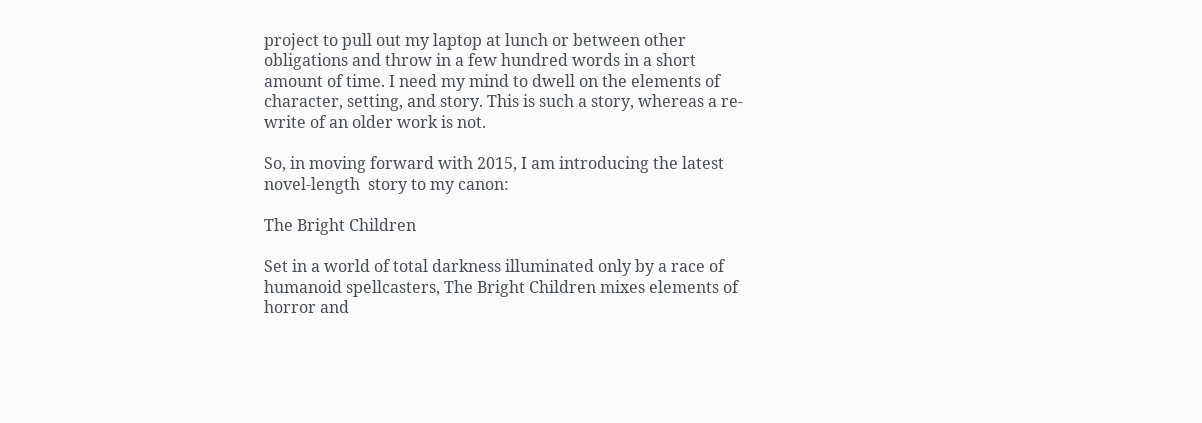project to pull out my laptop at lunch or between other obligations and throw in a few hundred words in a short amount of time. I need my mind to dwell on the elements of character, setting, and story. This is such a story, whereas a re-write of an older work is not.

So, in moving forward with 2015, I am introducing the latest novel-length  story to my canon:

The Bright Children

Set in a world of total darkness illuminated only by a race of humanoid spellcasters, The Bright Children mixes elements of horror and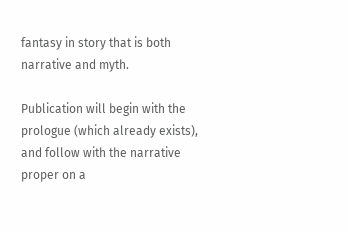fantasy in story that is both narrative and myth.

Publication will begin with the prologue (which already exists), and follow with the narrative proper on a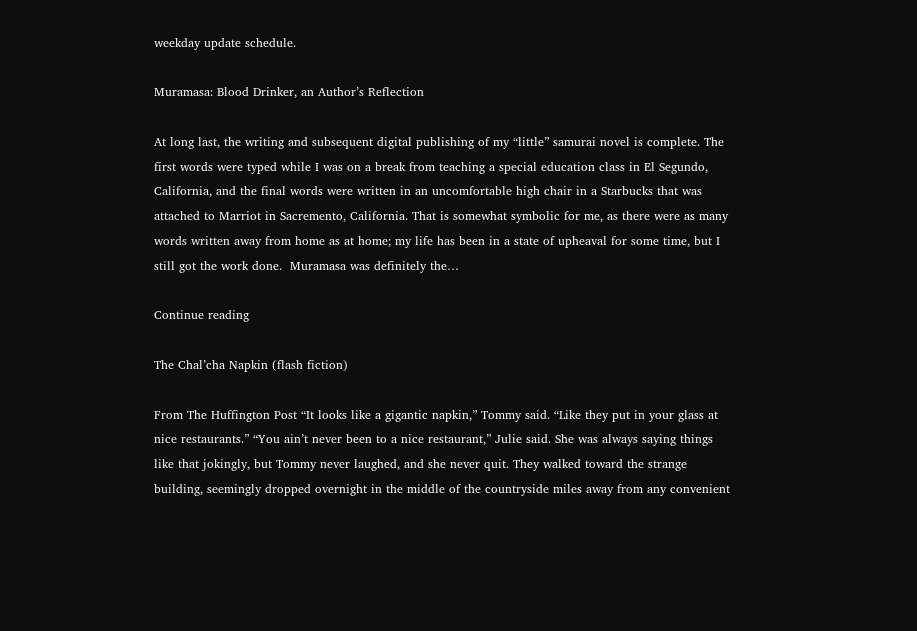weekday update schedule.

Muramasa: Blood Drinker, an Author’s Reflection

At long last, the writing and subsequent digital publishing of my “little” samurai novel is complete. The first words were typed while I was on a break from teaching a special education class in El Segundo, California, and the final words were written in an uncomfortable high chair in a Starbucks that was attached to Marriot in Sacremento, California. That is somewhat symbolic for me, as there were as many words written away from home as at home; my life has been in a state of upheaval for some time, but I still got the work done.  Muramasa was definitely the…

Continue reading

The Chal’cha Napkin (flash fiction)

From The Huffington Post “It looks like a gigantic napkin,” Tommy said. “Like they put in your glass at nice restaurants.” “You ain’t never been to a nice restaurant,” Julie said. She was always saying things like that jokingly, but Tommy never laughed, and she never quit. They walked toward the strange building, seemingly dropped overnight in the middle of the countryside miles away from any convenient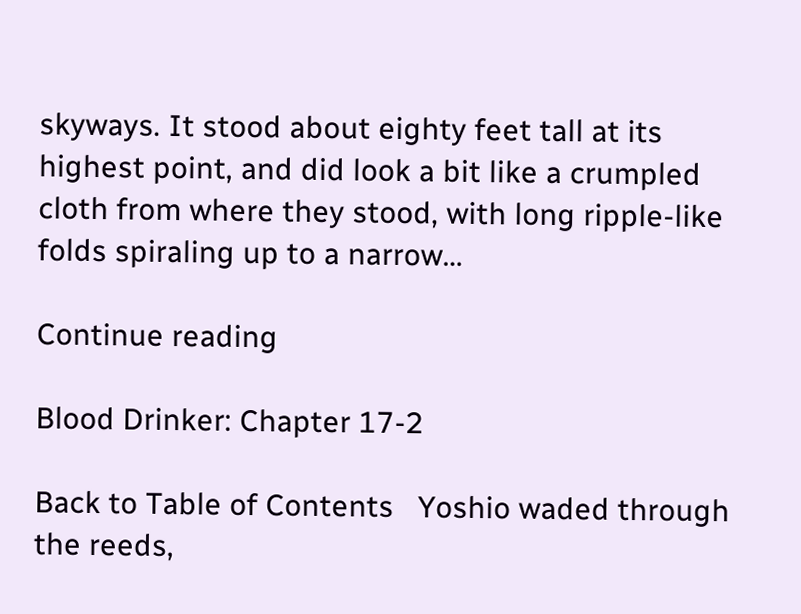skyways. It stood about eighty feet tall at its highest point, and did look a bit like a crumpled cloth from where they stood, with long ripple-like folds spiraling up to a narrow…

Continue reading

Blood Drinker: Chapter 17-2

Back to Table of Contents   Yoshio waded through the reeds,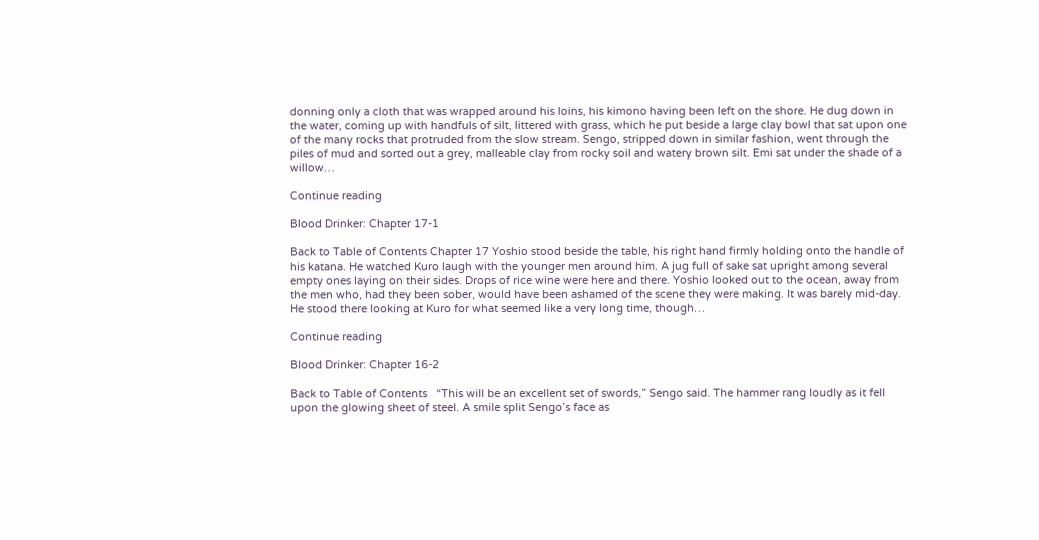donning only a cloth that was wrapped around his loins, his kimono having been left on the shore. He dug down in the water, coming up with handfuls of silt, littered with grass, which he put beside a large clay bowl that sat upon one of the many rocks that protruded from the slow stream. Sengo, stripped down in similar fashion, went through the piles of mud and sorted out a grey, malleable clay from rocky soil and watery brown silt. Emi sat under the shade of a willow…

Continue reading

Blood Drinker: Chapter 17-1

Back to Table of Contents Chapter 17 Yoshio stood beside the table, his right hand firmly holding onto the handle of his katana. He watched Kuro laugh with the younger men around him. A jug full of sake sat upright among several empty ones laying on their sides. Drops of rice wine were here and there. Yoshio looked out to the ocean, away from the men who, had they been sober, would have been ashamed of the scene they were making. It was barely mid-day. He stood there looking at Kuro for what seemed like a very long time, though…

Continue reading

Blood Drinker: Chapter 16-2

Back to Table of Contents   “This will be an excellent set of swords,” Sengo said. The hammer rang loudly as it fell upon the glowing sheet of steel. A smile split Sengo’s face as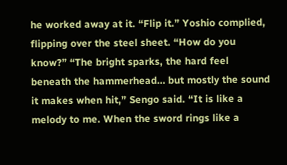he worked away at it. “Flip it.” Yoshio complied, flipping over the steel sheet. “How do you know?” “The bright sparks, the hard feel beneath the hammerhead… but mostly the sound it makes when hit,” Sengo said. “It is like a melody to me. When the sword rings like a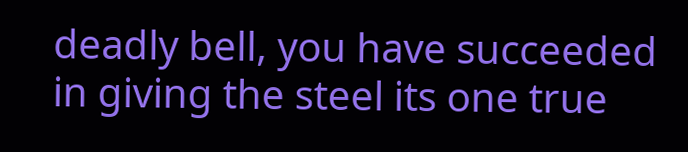deadly bell, you have succeeded in giving the steel its one true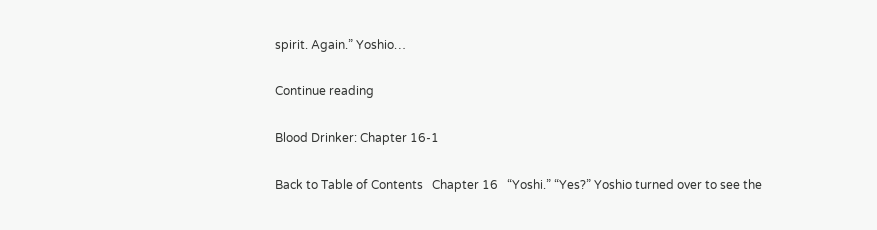spirit. Again.” Yoshio…

Continue reading

Blood Drinker: Chapter 16-1

Back to Table of Contents   Chapter 16   “Yoshi.” “Yes?” Yoshio turned over to see the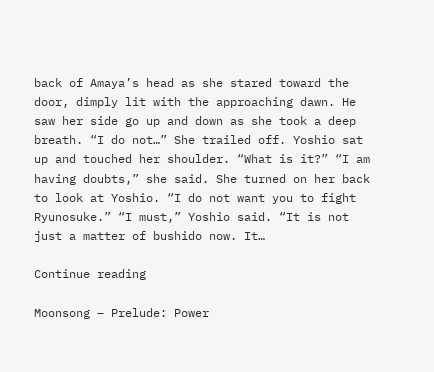back of Amaya’s head as she stared toward the door, dimply lit with the approaching dawn. He saw her side go up and down as she took a deep breath. “I do not…” She trailed off. Yoshio sat up and touched her shoulder. “What is it?” “I am having doubts,” she said. She turned on her back to look at Yoshio. “I do not want you to fight Ryunosuke.” “I must,” Yoshio said. “It is not just a matter of bushido now. It…

Continue reading

Moonsong – Prelude: Power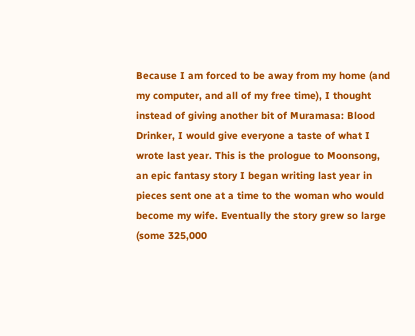Because I am forced to be away from my home (and my computer, and all of my free time), I thought instead of giving another bit of Muramasa: Blood Drinker, I would give everyone a taste of what I wrote last year. This is the prologue to Moonsong, an epic fantasy story I began writing last year in pieces sent one at a time to the woman who would become my wife. Eventually the story grew so large (some 325,000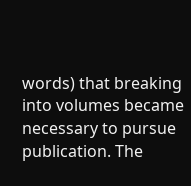words) that breaking into volumes became necessary to pursue publication. The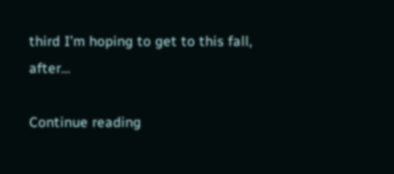third I’m hoping to get to this fall, after…

Continue reading